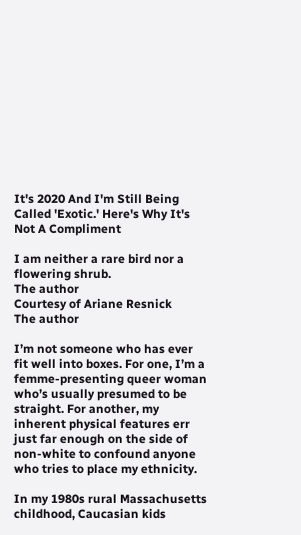It's 2020 And I'm Still Being Called 'Exotic.' Here's Why It's Not A Compliment

I am neither a rare bird nor a flowering shrub.
The author
Courtesy of Ariane Resnick
The author

I’m not someone who has ever fit well into boxes. For one, I’m a femme-presenting queer woman who’s usually presumed to be straight. For another, my inherent physical features err just far enough on the side of non-white to confound anyone who tries to place my ethnicity.

In my 1980s rural Massachusetts childhood, Caucasian kids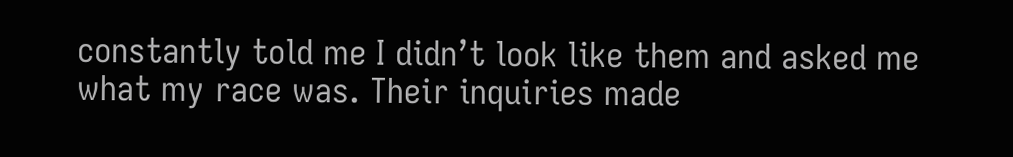constantly told me I didn’t look like them and asked me what my race was. Their inquiries made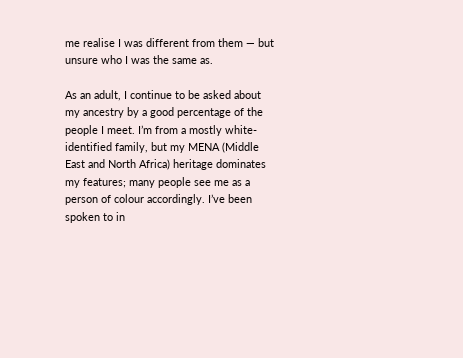me realise I was different from them ― but unsure who I was the same as.

As an adult, I continue to be asked about my ancestry by a good percentage of the people I meet. I’m from a mostly white-identified family, but my MENA (Middle East and North Africa) heritage dominates my features; many people see me as a person of colour accordingly. I’ve been spoken to in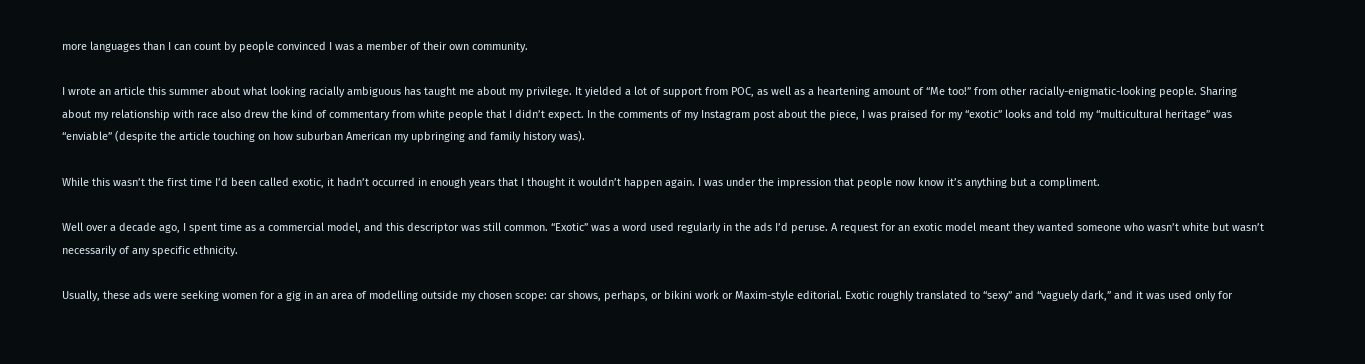more languages than I can count by people convinced I was a member of their own community.

I wrote an article this summer about what looking racially ambiguous has taught me about my privilege. It yielded a lot of support from POC, as well as a heartening amount of “Me too!” from other racially-enigmatic-looking people. Sharing about my relationship with race also drew the kind of commentary from white people that I didn’t expect. In the comments of my Instagram post about the piece, I was praised for my “exotic” looks and told my “multicultural heritage” was “enviable” (despite the article touching on how suburban American my upbringing and family history was).

While this wasn’t the first time I’d been called exotic, it hadn’t occurred in enough years that I thought it wouldn’t happen again. I was under the impression that people now know it’s anything but a compliment.

Well over a decade ago, I spent time as a commercial model, and this descriptor was still common. “Exotic” was a word used regularly in the ads I’d peruse. A request for an exotic model meant they wanted someone who wasn’t white but wasn’t necessarily of any specific ethnicity.

Usually, these ads were seeking women for a gig in an area of modelling outside my chosen scope: car shows, perhaps, or bikini work or Maxim-style editorial. Exotic roughly translated to “sexy” and “vaguely dark,” and it was used only for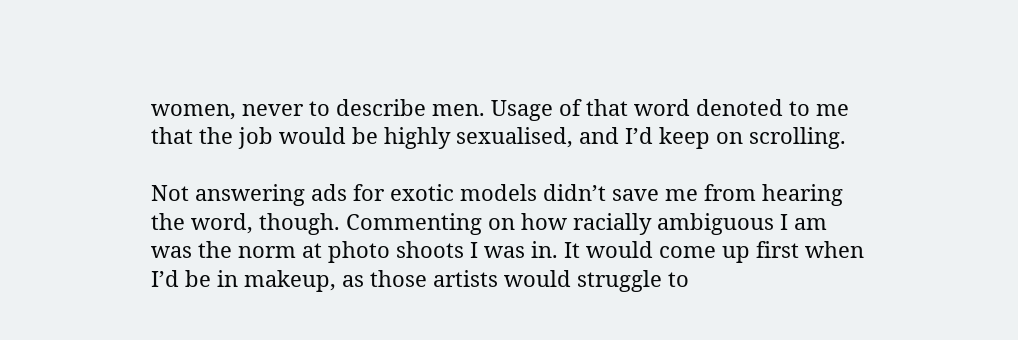women, never to describe men. Usage of that word denoted to me that the job would be highly sexualised, and I’d keep on scrolling.

Not answering ads for exotic models didn’t save me from hearing the word, though. Commenting on how racially ambiguous I am was the norm at photo shoots I was in. It would come up first when I’d be in makeup, as those artists would struggle to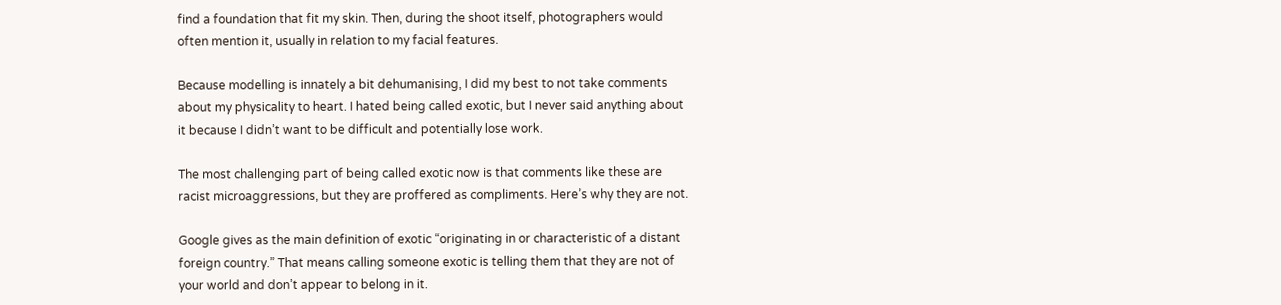find a foundation that fit my skin. Then, during the shoot itself, photographers would often mention it, usually in relation to my facial features.

Because modelling is innately a bit dehumanising, I did my best to not take comments about my physicality to heart. I hated being called exotic, but I never said anything about it because I didn’t want to be difficult and potentially lose work.

The most challenging part of being called exotic now is that comments like these are racist microaggressions, but they are proffered as compliments. Here’s why they are not.

Google gives as the main definition of exotic “originating in or characteristic of a distant foreign country.” That means calling someone exotic is telling them that they are not of your world and don’t appear to belong in it.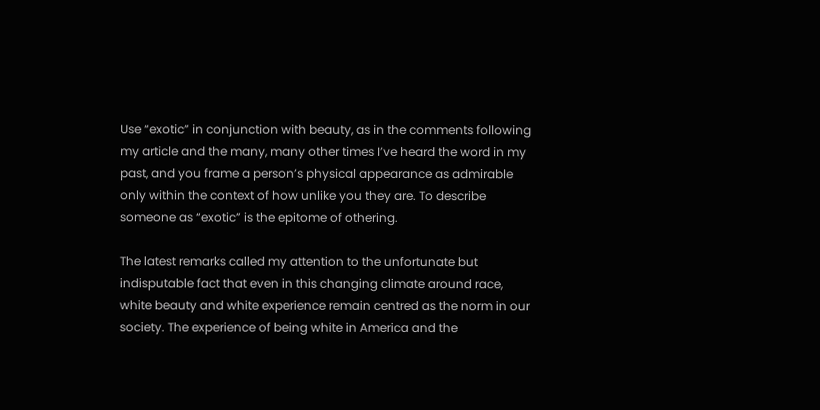Use “exotic” in conjunction with beauty, as in the comments following my article and the many, many other times I’ve heard the word in my past, and you frame a person’s physical appearance as admirable only within the context of how unlike you they are. To describe someone as “exotic” is the epitome of othering.

The latest remarks called my attention to the unfortunate but indisputable fact that even in this changing climate around race, white beauty and white experience remain centred as the norm in our society. The experience of being white in America and the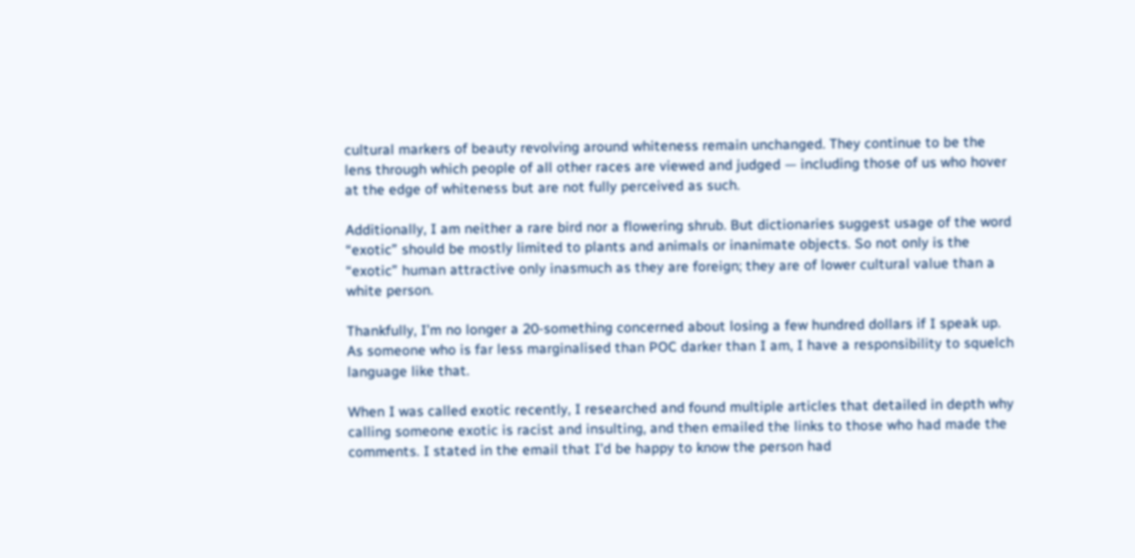cultural markers of beauty revolving around whiteness remain unchanged. They continue to be the lens through which people of all other races are viewed and judged — including those of us who hover at the edge of whiteness but are not fully perceived as such.

Additionally, I am neither a rare bird nor a flowering shrub. But dictionaries suggest usage of the word “exotic” should be mostly limited to plants and animals or inanimate objects. So not only is the “exotic” human attractive only inasmuch as they are foreign; they are of lower cultural value than a white person.

Thankfully, I’m no longer a 20-something concerned about losing a few hundred dollars if I speak up. As someone who is far less marginalised than POC darker than I am, I have a responsibility to squelch language like that.

When I was called exotic recently, I researched and found multiple articles that detailed in depth why calling someone exotic is racist and insulting, and then emailed the links to those who had made the comments. I stated in the email that I’d be happy to know the person had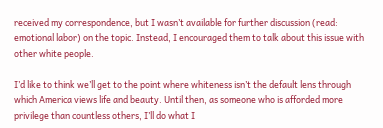received my correspondence, but I wasn’t available for further discussion (read: emotional labor) on the topic. Instead, I encouraged them to talk about this issue with other white people.

I’d like to think we’ll get to the point where whiteness isn’t the default lens through which America views life and beauty. Until then, as someone who is afforded more privilege than countless others, I’ll do what I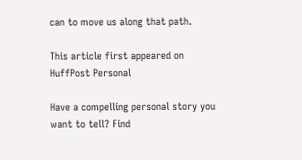can to move us along that path.

This article first appeared on HuffPost Personal

Have a compelling personal story you want to tell? Find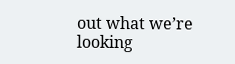out what we’re looking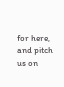for here, and pitch us on